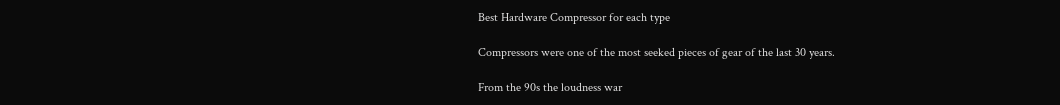Best Hardware Compressor for each type

Compressors were one of the most seeked pieces of gear of the last 30 years.

From the 90s the loudness war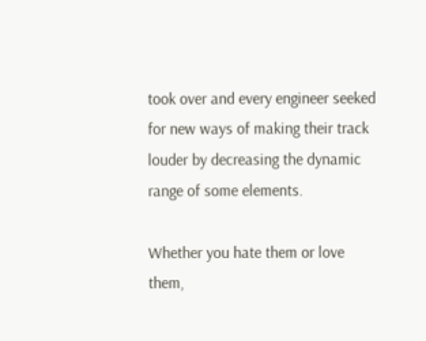took over and every engineer seeked for new ways of making their track louder by decreasing the dynamic range of some elements.

Whether you hate them or love them,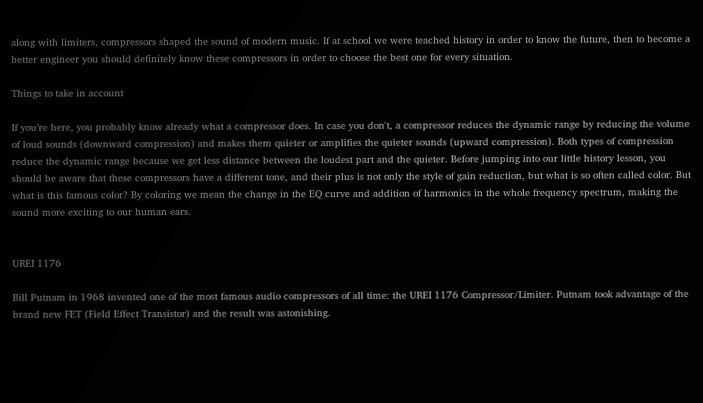along with limiters, compressors shaped the sound of modern music. If at school we were teached history in order to know the future, then to become a better engineer you should definitely know these compressors in order to choose the best one for every situation.

Things to take in account

If you’re here, you probably know already what a compressor does. In case you don't, a compressor reduces the dynamic range by reducing the volume of loud sounds (downward compression) and makes them quieter or amplifies the quieter sounds (upward compression). Both types of compression reduce the dynamic range because we get less distance between the loudest part and the quieter. Before jumping into our little history lesson, you should be aware that these compressors have a different tone, and their plus is not only the style of gain reduction, but what is so often called color. But what is this famous color? By coloring we mean the change in the EQ curve and addition of harmonics in the whole frequency spectrum, making the sound more exciting to our human ears.


UREI 1176

Bill Putnam in 1968 invented one of the most famous audio compressors of all time: the UREI 1176 Compressor/Limiter. Putnam took advantage of the brand new FET (Field Effect Transistor) and the result was astonishing.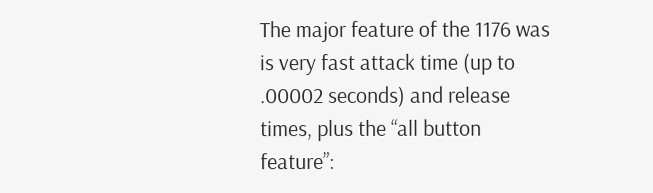The major feature of the 1176 was is very fast attack time (up to .00002 seconds) and release times, plus the “all button feature”: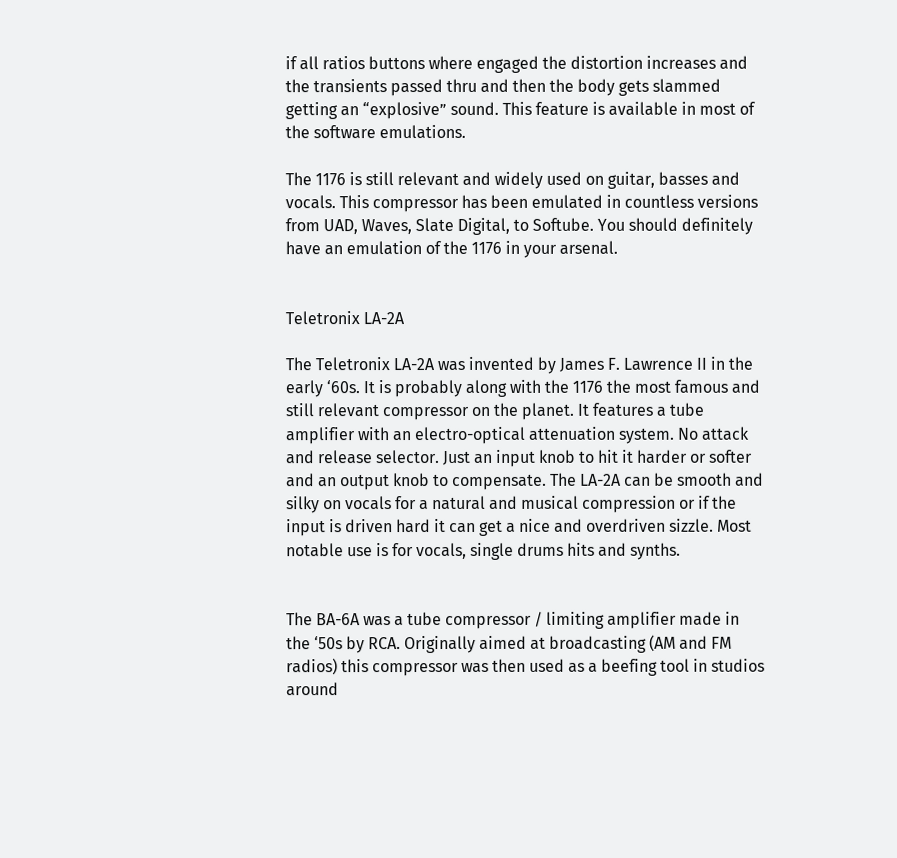if all ratios buttons where engaged the distortion increases and the transients passed thru and then the body gets slammed getting an “explosive” sound. This feature is available in most of the software emulations.

The 1176 is still relevant and widely used on guitar, basses and vocals. This compressor has been emulated in countless versions from UAD, Waves, Slate Digital, to Softube. You should definitely have an emulation of the 1176 in your arsenal.


Teletronix LA-2A

The Teletronix LA-2A was invented by James F. Lawrence II in the early ‘60s. It is probably along with the 1176 the most famous and still relevant compressor on the planet. It features a tube amplifier with an electro-optical attenuation system. No attack and release selector. Just an input knob to hit it harder or softer and an output knob to compensate. The LA-2A can be smooth and silky on vocals for a natural and musical compression or if the input is driven hard it can get a nice and overdriven sizzle. Most notable use is for vocals, single drums hits and synths.


The BA-6A was a tube compressor / limiting amplifier made in the ‘50s by RCA. Originally aimed at broadcasting (AM and FM radios) this compressor was then used as a beefing tool in studios around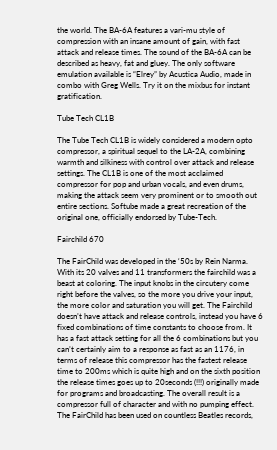the world. The BA-6A features a vari-mu style of compression with an insane amount of gain, with fast attack and release times. The sound of the BA-6A can be described as heavy, fat and gluey. The only software emulation available is “Elrey” by Acustica Audio, made in combo with Greg Wells. Try it on the mixbus for instant gratification.

Tube Tech CL1B

The Tube Tech CL1B is widely considered a modern opto compressor, a spiritual sequel to the LA-2A, combining warmth and silkiness with control over attack and release settings. The CL1B is one of the most acclaimed compressor for pop and urban vocals, and even drums, making the attack seem very prominent or to smooth out entire sections. Softube made a great recreation of the original one, officially endorsed by Tube-Tech.

Fairchild 670

The FairChild was developed in the ‘50s by Rein Narma. With its 20 valves and 11 transformers the fairchild was a beast at coloring. The input knobs in the circutery come right before the valves, so the more you drive your input, the more color and saturation you will get. The Fairchild doesn’t have attack and release controls, instead you have 6 fixed combinations of time constants to choose from. It has a fast attack setting for all the 6 combinations but you can’t certainly aim to a response as fast as an 1176, in terms of release this compressor has the fastest release time to 200ms which is quite high and on the sixth position the release times goes up to 20seconds (!!!) originally made for programs and broadcasting. The overall result is a compressor full of character and with no pumping effect. The FairChild has been used on countless Beatles records,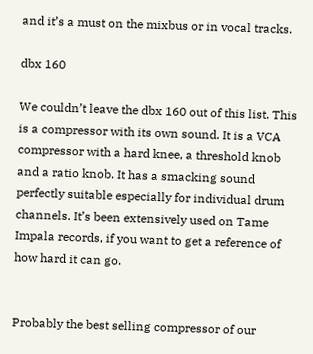and it’s a must on the mixbus or in vocal tracks.

dbx 160

We couldn’t leave the dbx 160 out of this list. This is a compressor with its own sound. It is a VCA compressor with a hard knee, a threshold knob and a ratio knob. It has a smacking sound perfectly suitable especially for individual drum channels. It’s been extensively used on Tame Impala records, if you want to get a reference of how hard it can go.


Probably the best selling compressor of our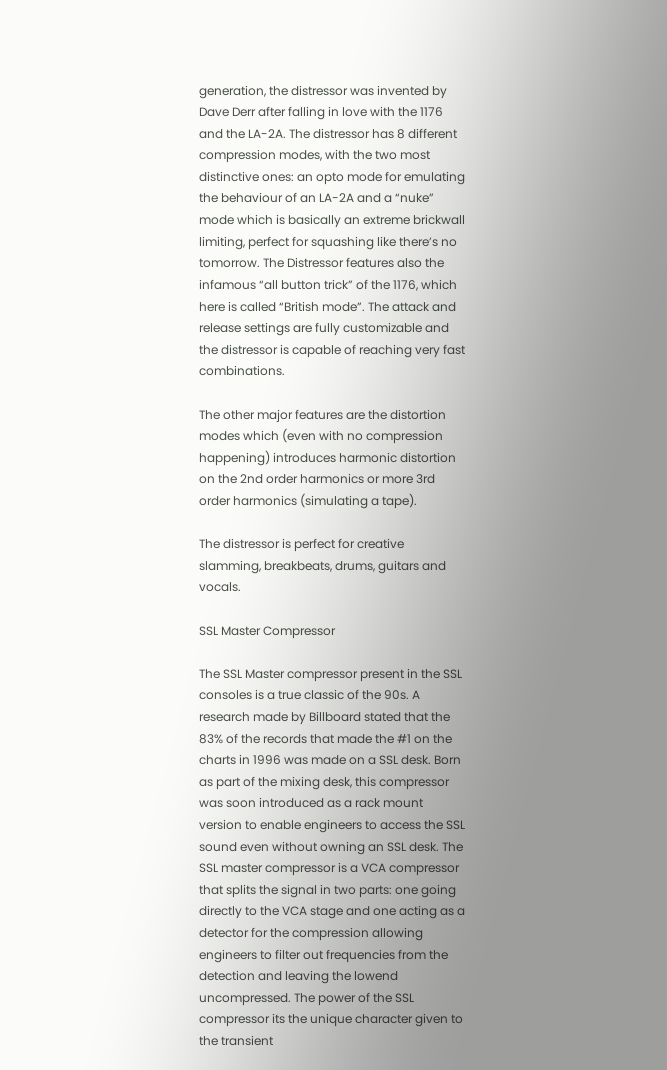generation, the distressor was invented by Dave Derr after falling in love with the 1176 and the LA-2A. The distressor has 8 different compression modes, with the two most distinctive ones: an opto mode for emulating the behaviour of an LA-2A and a “nuke” mode which is basically an extreme brickwall limiting, perfect for squashing like there’s no tomorrow. The Distressor features also the infamous “all button trick” of the 1176, which here is called “British mode”. The attack and release settings are fully customizable and the distressor is capable of reaching very fast combinations.

The other major features are the distortion modes which (even with no compression happening) introduces harmonic distortion on the 2nd order harmonics or more 3rd order harmonics (simulating a tape).

The distressor is perfect for creative slamming, breakbeats, drums, guitars and vocals.

SSL Master Compressor

The SSL Master compressor present in the SSL consoles is a true classic of the 90s. A research made by Billboard stated that the 83% of the records that made the #1 on the charts in 1996 was made on a SSL desk. Born as part of the mixing desk, this compressor was soon introduced as a rack mount version to enable engineers to access the SSL sound even without owning an SSL desk. The SSL master compressor is a VCA compressor that splits the signal in two parts: one going directly to the VCA stage and one acting as a detector for the compression allowing engineers to filter out frequencies from the detection and leaving the lowend uncompressed. The power of the SSL compressor its the unique character given to the transient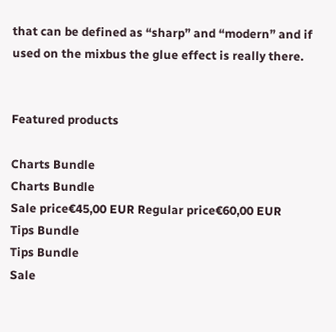that can be defined as “sharp” and “modern” and if used on the mixbus the glue effect is really there.


Featured products

Charts Bundle
Charts Bundle
Sale price€45,00 EUR Regular price€60,00 EUR
Tips Bundle
Tips Bundle
Sale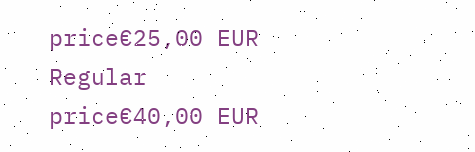price€25,00 EUR Regular price€40,00 EUR